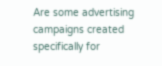Are some advertising campaigns created specifically for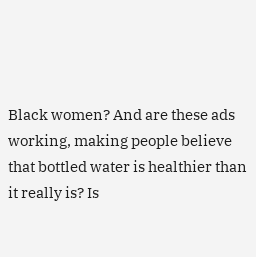Black women? And are these ads working, making people believe that bottled water is healthier than it really is? Is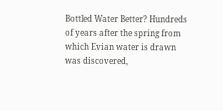Bottled Water Better? Hundreds of years after the spring from which Evian water is drawn was discovered,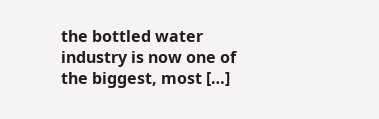the bottled water industry is now one of the biggest, most […]